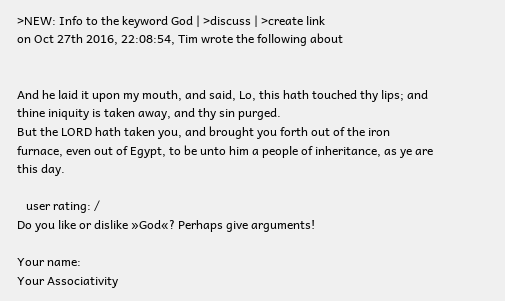>NEW: Info to the keyword God | >discuss | >create link
on Oct 27th 2016, 22:08:54, Tim wrote the following about


And he laid it upon my mouth, and said, Lo, this hath touched thy lips; and thine iniquity is taken away, and thy sin purged.
But the LORD hath taken you, and brought you forth out of the iron furnace, even out of Egypt, to be unto him a people of inheritance, as ye are this day.

   user rating: /
Do you like or dislike »God«? Perhaps give arguments!

Your name:
Your Associativity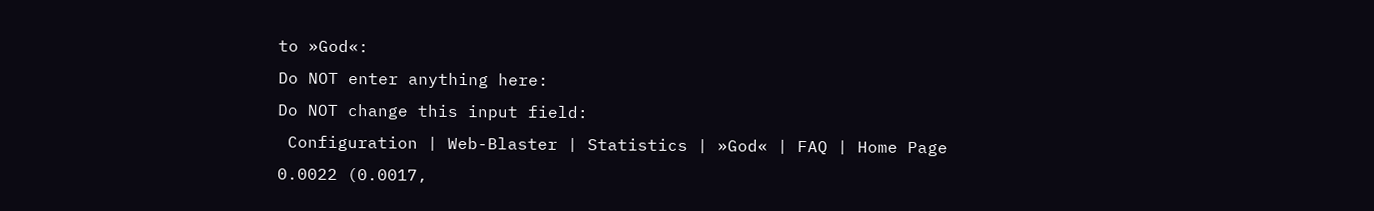to »God«:
Do NOT enter anything here:
Do NOT change this input field:
 Configuration | Web-Blaster | Statistics | »God« | FAQ | Home Page
0.0022 (0.0017,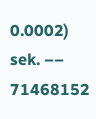0.0002) sek. –– 71468152